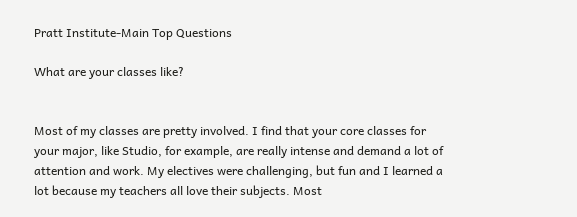Pratt Institute-Main Top Questions

What are your classes like?


Most of my classes are pretty involved. I find that your core classes for your major, like Studio, for example, are really intense and demand a lot of attention and work. My electives were challenging, but fun and I learned a lot because my teachers all love their subjects. Most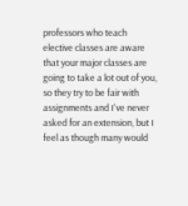professors who teach elective classes are aware that your major classes are going to take a lot out of you, so they try to be fair with assignments and I've never asked for an extension, but I feel as though many would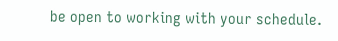be open to working with your schedule.